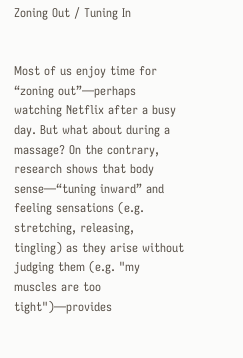Zoning Out / Tuning In


Most of us enjoy time for “zoning out”—perhaps watching Netflix after a busy day. But what about during a massage? On the contrary, research shows that body sense—“tuning inward” and feeling sensations (e.g. stretching, releasing, tingling) as they arise without judging them (e.g. "my muscles are too tight")—provides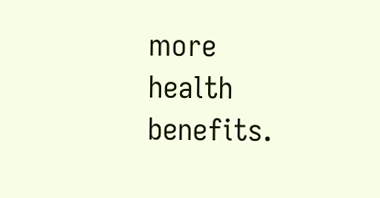more health benefits.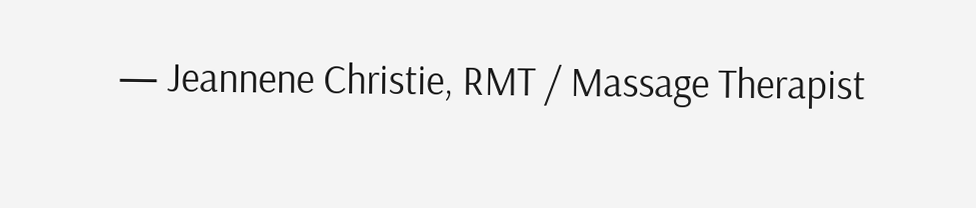— Jeannene Christie, RMT / Massage Therapist